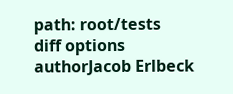path: root/tests
diff options
authorJacob Erlbeck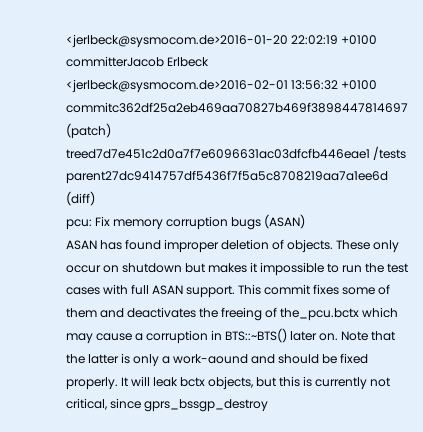<jerlbeck@sysmocom.de>2016-01-20 22:02:19 +0100
committerJacob Erlbeck <jerlbeck@sysmocom.de>2016-02-01 13:56:32 +0100
commitc362df25a2eb469aa70827b469f3898447814697 (patch)
treed7d7e451c2d0a7f7e6096631ac03dfcfb446eae1 /tests
parent27dc9414757df5436f7f5a5c8708219aa7a1ee6d (diff)
pcu: Fix memory corruption bugs (ASAN)
ASAN has found improper deletion of objects. These only occur on shutdown but makes it impossible to run the test cases with full ASAN support. This commit fixes some of them and deactivates the freeing of the_pcu.bctx which may cause a corruption in BTS::~BTS() later on. Note that the latter is only a work-aound and should be fixed properly. It will leak bctx objects, but this is currently not critical, since gprs_bssgp_destroy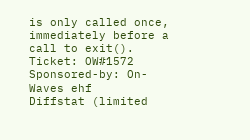is only called once, immediately before a call to exit(). Ticket: OW#1572 Sponsored-by: On-Waves ehf
Diffstat (limited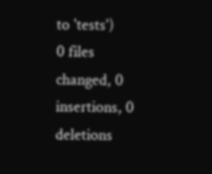to 'tests')
0 files changed, 0 insertions, 0 deletions